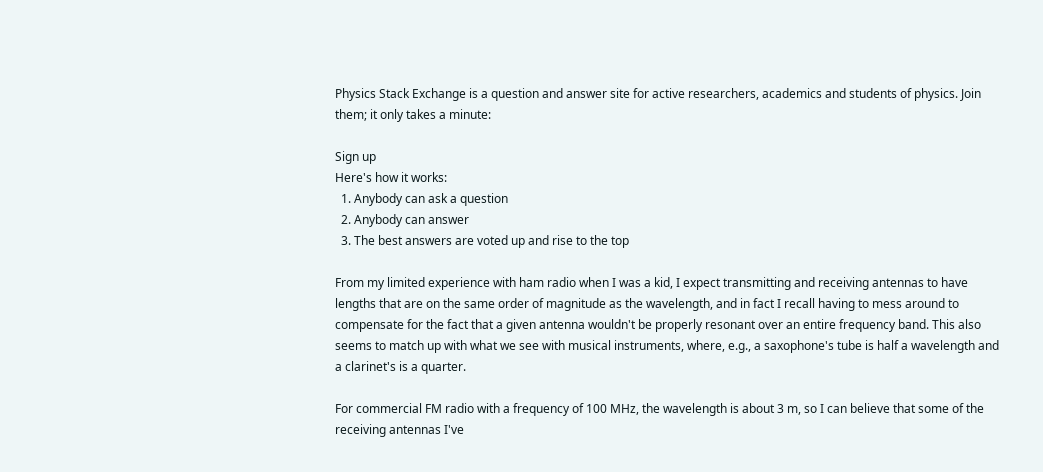Physics Stack Exchange is a question and answer site for active researchers, academics and students of physics. Join them; it only takes a minute:

Sign up
Here's how it works:
  1. Anybody can ask a question
  2. Anybody can answer
  3. The best answers are voted up and rise to the top

From my limited experience with ham radio when I was a kid, I expect transmitting and receiving antennas to have lengths that are on the same order of magnitude as the wavelength, and in fact I recall having to mess around to compensate for the fact that a given antenna wouldn't be properly resonant over an entire frequency band. This also seems to match up with what we see with musical instruments, where, e.g., a saxophone's tube is half a wavelength and a clarinet's is a quarter.

For commercial FM radio with a frequency of 100 MHz, the wavelength is about 3 m, so I can believe that some of the receiving antennas I've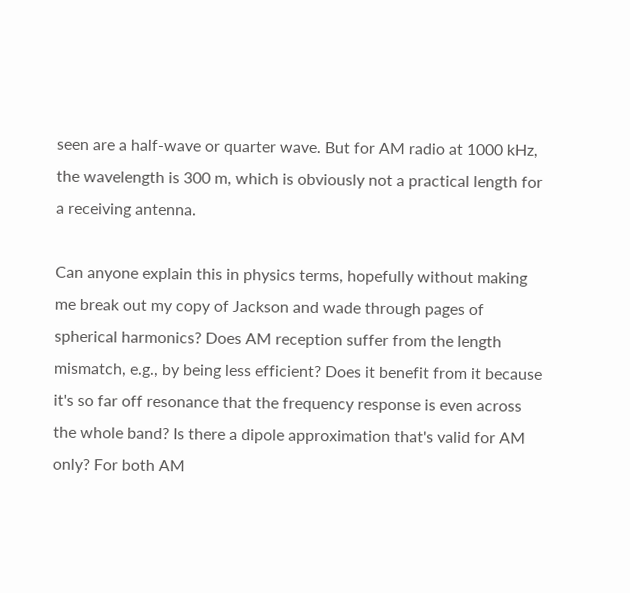seen are a half-wave or quarter wave. But for AM radio at 1000 kHz, the wavelength is 300 m, which is obviously not a practical length for a receiving antenna.

Can anyone explain this in physics terms, hopefully without making me break out my copy of Jackson and wade through pages of spherical harmonics? Does AM reception suffer from the length mismatch, e.g., by being less efficient? Does it benefit from it because it's so far off resonance that the frequency response is even across the whole band? Is there a dipole approximation that's valid for AM only? For both AM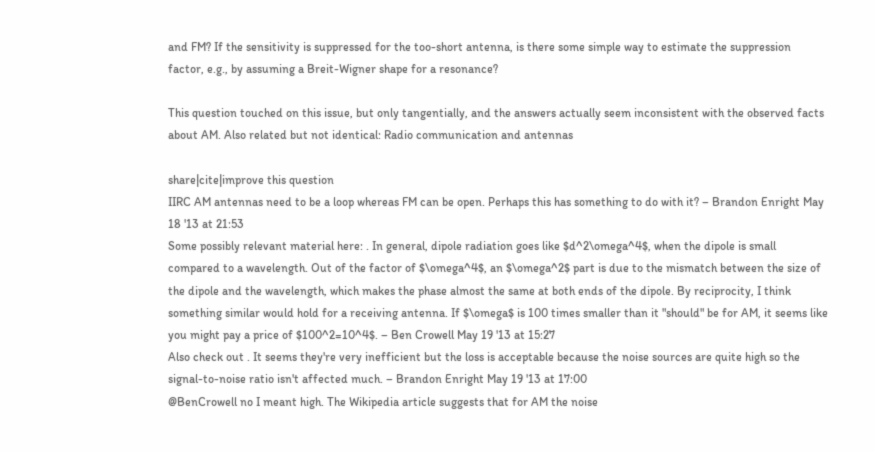and FM? If the sensitivity is suppressed for the too-short antenna, is there some simple way to estimate the suppression factor, e.g., by assuming a Breit-Wigner shape for a resonance?

This question touched on this issue, but only tangentially, and the answers actually seem inconsistent with the observed facts about AM. Also related but not identical: Radio communication and antennas

share|cite|improve this question
IIRC AM antennas need to be a loop whereas FM can be open. Perhaps this has something to do with it? – Brandon Enright May 18 '13 at 21:53
Some possibly relevant material here: . In general, dipole radiation goes like $d^2\omega^4$, when the dipole is small compared to a wavelength. Out of the factor of $\omega^4$, an $\omega^2$ part is due to the mismatch between the size of the dipole and the wavelength, which makes the phase almost the same at both ends of the dipole. By reciprocity, I think something similar would hold for a receiving antenna. If $\omega$ is 100 times smaller than it "should" be for AM, it seems like you might pay a price of $100^2=10^4$. – Ben Crowell May 19 '13 at 15:27
Also check out . It seems they're very inefficient but the loss is acceptable because the noise sources are quite high so the signal-to-noise ratio isn't affected much. – Brandon Enright May 19 '13 at 17:00
@BenCrowell no I meant high. The Wikipedia article suggests that for AM the noise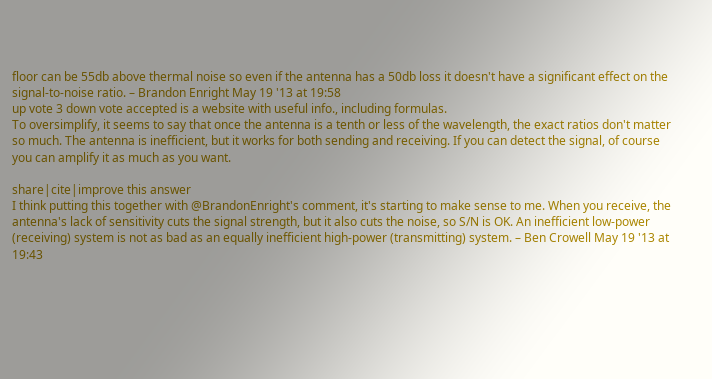floor can be 55db above thermal noise so even if the antenna has a 50db loss it doesn't have a significant effect on the signal-to-noise ratio. – Brandon Enright May 19 '13 at 19:58
up vote 3 down vote accepted is a website with useful info., including formulas.
To oversimplify, it seems to say that once the antenna is a tenth or less of the wavelength, the exact ratios don't matter so much. The antenna is inefficient, but it works for both sending and receiving. If you can detect the signal, of course you can amplify it as much as you want.

share|cite|improve this answer
I think putting this together with @BrandonEnright's comment, it's starting to make sense to me. When you receive, the antenna's lack of sensitivity cuts the signal strength, but it also cuts the noise, so S/N is OK. An inefficient low-power (receiving) system is not as bad as an equally inefficient high-power (transmitting) system. – Ben Crowell May 19 '13 at 19:43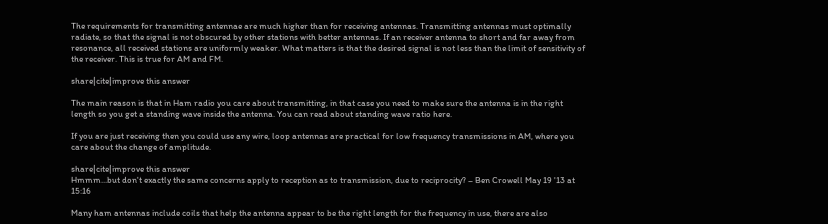The requirements for transmitting antennae are much higher than for receiving antennas. Transmitting antennas must optimally radiate, so that the signal is not obscured by other stations with better antennas. If an receiver antenna to short and far away from resonance, all received stations are uniformly weaker. What matters is that the desired signal is not less than the limit of sensitivity of the receiver. This is true for AM and FM.

share|cite|improve this answer

The main reason is that in Ham radio you care about transmitting, in that case you need to make sure the antenna is in the right length so you get a standing wave inside the antenna. You can read about standing wave ratio here.

If you are just receiving then you could use any wire, loop antennas are practical for low frequency transmissions in AM, where you care about the change of amplitude.

share|cite|improve this answer
Hmmm...but don't exactly the same concerns apply to reception as to transmission, due to reciprocity? – Ben Crowell May 19 '13 at 15:16

Many ham antennas include coils that help the antenna appear to be the right length for the frequency in use, there are also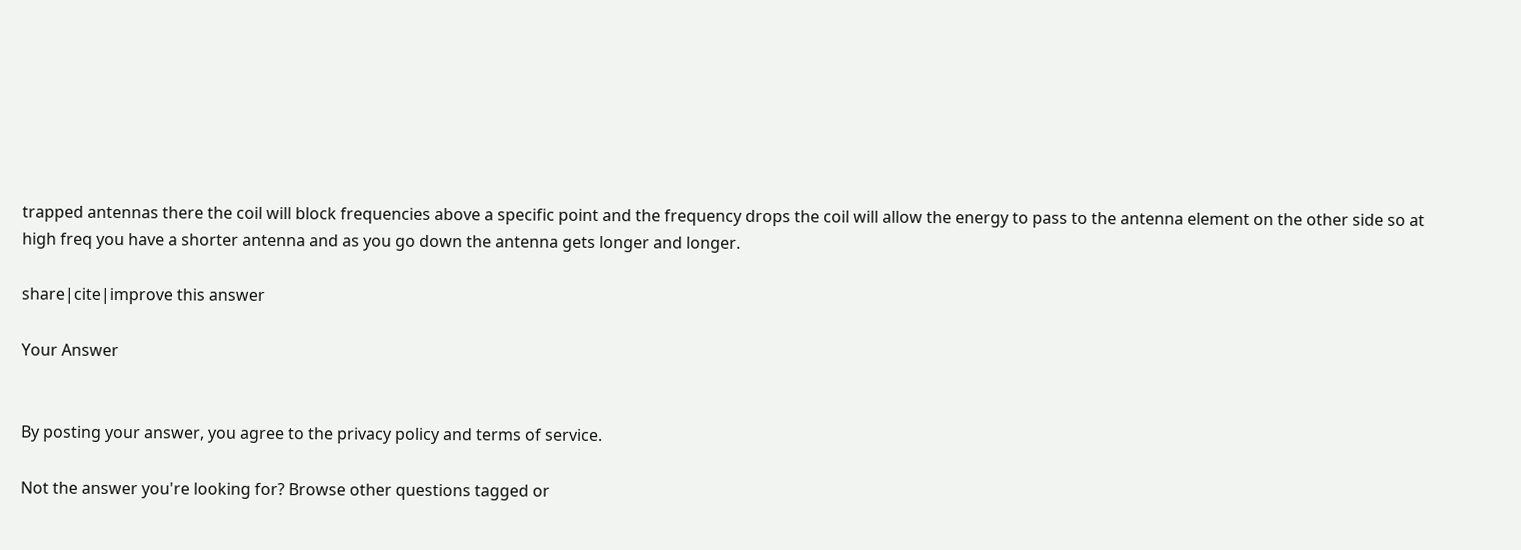trapped antennas there the coil will block frequencies above a specific point and the frequency drops the coil will allow the energy to pass to the antenna element on the other side so at high freq you have a shorter antenna and as you go down the antenna gets longer and longer.

share|cite|improve this answer

Your Answer


By posting your answer, you agree to the privacy policy and terms of service.

Not the answer you're looking for? Browse other questions tagged or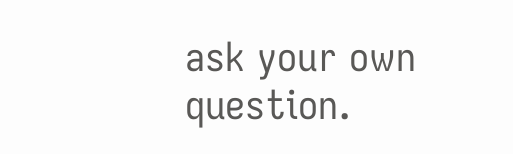ask your own question.